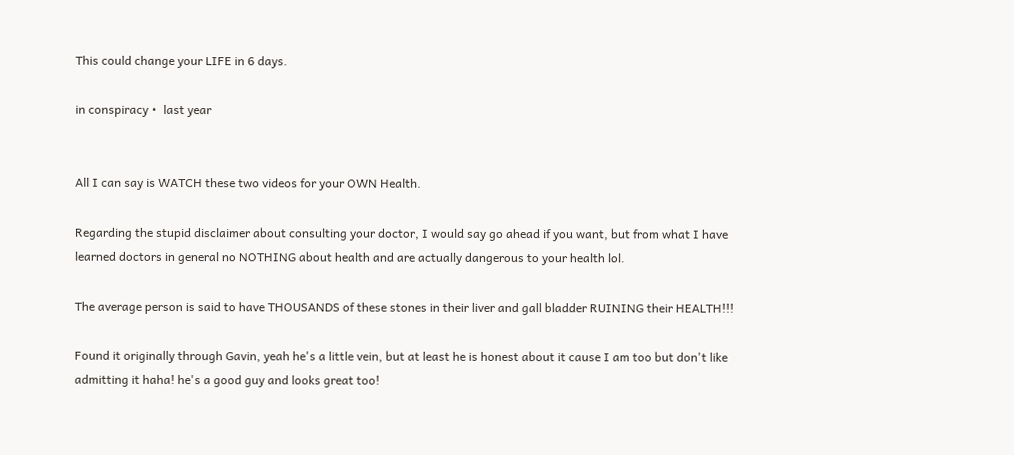This could change your LIFE in 6 days.

in conspiracy •  last year


All I can say is WATCH these two videos for your OWN Health.

Regarding the stupid disclaimer about consulting your doctor, I would say go ahead if you want, but from what I have learned doctors in general no NOTHING about health and are actually dangerous to your health lol.

The average person is said to have THOUSANDS of these stones in their liver and gall bladder RUINING their HEALTH!!!

Found it originally through Gavin, yeah he's a little vein, but at least he is honest about it cause I am too but don't like admitting it haha! he's a good guy and looks great too!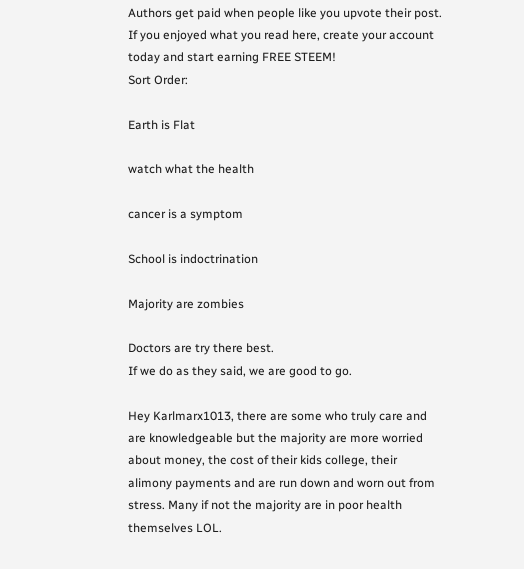Authors get paid when people like you upvote their post.
If you enjoyed what you read here, create your account today and start earning FREE STEEM!
Sort Order:

Earth is Flat

watch what the health

cancer is a symptom

School is indoctrination

Majority are zombies

Doctors are try there best.
If we do as they said, we are good to go.

Hey Karlmarx1013, there are some who truly care and are knowledgeable but the majority are more worried about money, the cost of their kids college, their alimony payments and are run down and worn out from stress. Many if not the majority are in poor health themselves LOL.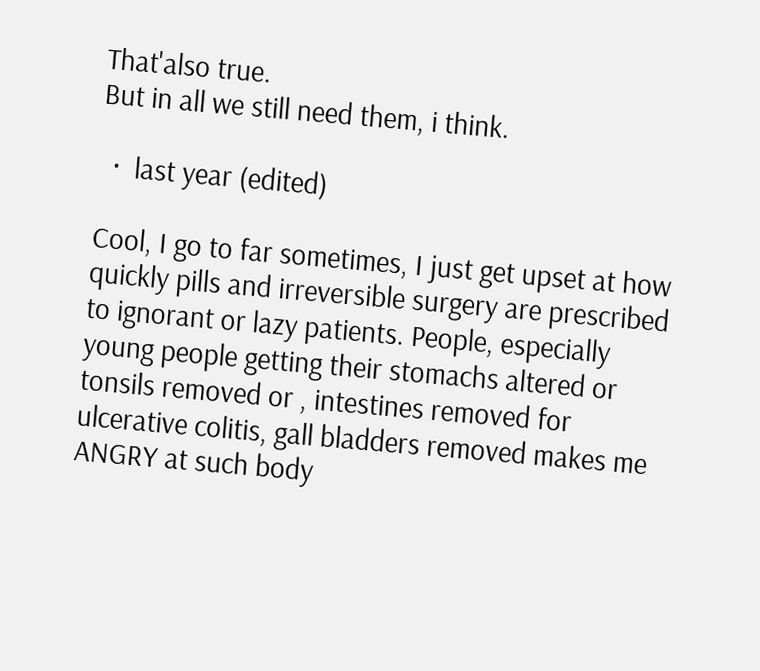That'also true.
But in all we still need them, i think.

  ·  last year (edited)

Cool, I go to far sometimes, I just get upset at how quickly pills and irreversible surgery are prescribed to ignorant or lazy patients. People, especially young people getting their stomachs altered or tonsils removed or , intestines removed for ulcerative colitis, gall bladders removed makes me ANGRY at such body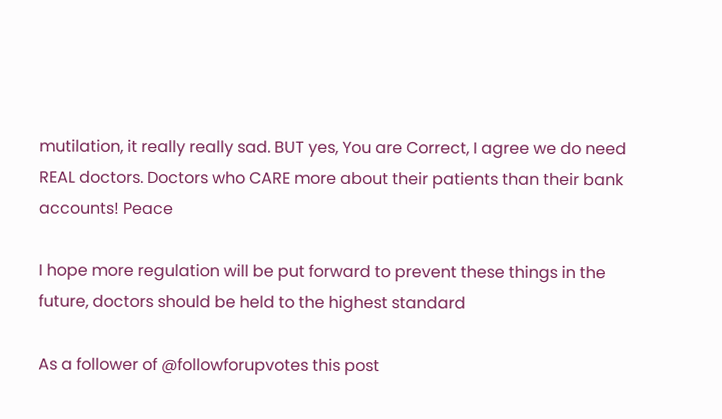mutilation, it really really sad. BUT yes, You are Correct, I agree we do need REAL doctors. Doctors who CARE more about their patients than their bank accounts! Peace

I hope more regulation will be put forward to prevent these things in the future, doctors should be held to the highest standard

As a follower of @followforupvotes this post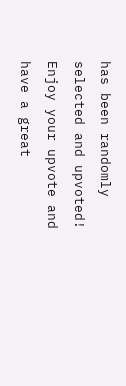has been randomly selected and upvoted! Enjoy your upvote and have a great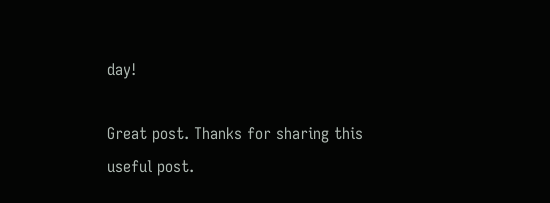day!

Great post. Thanks for sharing this useful post.